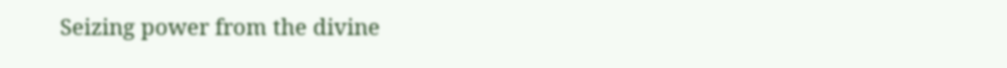Seizing power from the divine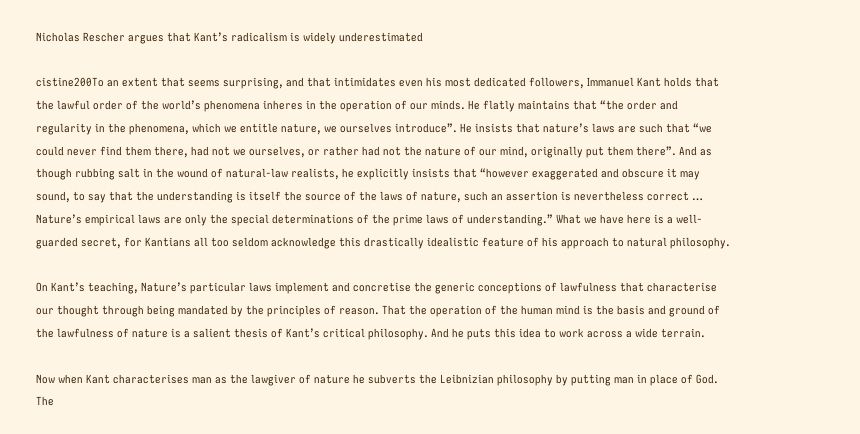Nicholas Rescher argues that Kant’s radicalism is widely underestimated

cistine200To an extent that seems surprising, and that intimidates even his most dedicated followers, Immanuel Kant holds that the lawful order of the world’s phenomena inheres in the operation of our minds. He flatly maintains that “the order and regularity in the phenomena, which we entitle nature, we ourselves introduce”. He insists that nature’s laws are such that “we could never find them there, had not we ourselves, or rather had not the nature of our mind, originally put them there”. And as though rubbing salt in the wound of natural-law realists, he explicitly insists that “however exaggerated and obscure it may sound, to say that the understanding is itself the source of the laws of nature, such an assertion is nevertheless correct … Nature’s empirical laws are only the special determinations of the prime laws of understanding.” What we have here is a well-guarded secret, for Kantians all too seldom acknowledge this drastically idealistic feature of his approach to natural philosophy.

On Kant’s teaching, Nature’s particular laws implement and concretise the generic conceptions of lawfulness that characterise our thought through being mandated by the principles of reason. That the operation of the human mind is the basis and ground of the lawfulness of nature is a salient thesis of Kant’s critical philosophy. And he puts this idea to work across a wide terrain.

Now when Kant characterises man as the lawgiver of nature he subverts the Leibnizian philosophy by putting man in place of God. The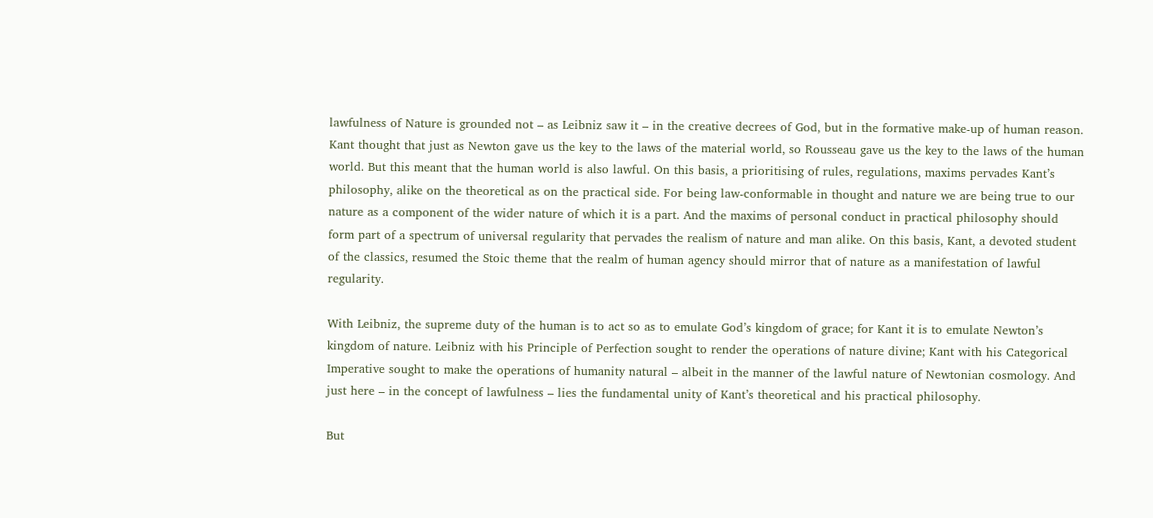lawfulness of Nature is grounded not – as Leibniz saw it – in the creative decrees of God, but in the formative make-up of human reason. Kant thought that just as Newton gave us the key to the laws of the material world, so Rousseau gave us the key to the laws of the human world. But this meant that the human world is also lawful. On this basis, a prioritising of rules, regulations, maxims pervades Kant’s philosophy, alike on the theoretical as on the practical side. For being law-conformable in thought and nature we are being true to our nature as a component of the wider nature of which it is a part. And the maxims of personal conduct in practical philosophy should form part of a spectrum of universal regularity that pervades the realism of nature and man alike. On this basis, Kant, a devoted student of the classics, resumed the Stoic theme that the realm of human agency should mirror that of nature as a manifestation of lawful regularity.

With Leibniz, the supreme duty of the human is to act so as to emulate God’s kingdom of grace; for Kant it is to emulate Newton’s kingdom of nature. Leibniz with his Principle of Perfection sought to render the operations of nature divine; Kant with his Categorical Imperative sought to make the operations of humanity natural – albeit in the manner of the lawful nature of Newtonian cosmology. And just here – in the concept of lawfulness – lies the fundamental unity of Kant’s theoretical and his practical philosophy.

But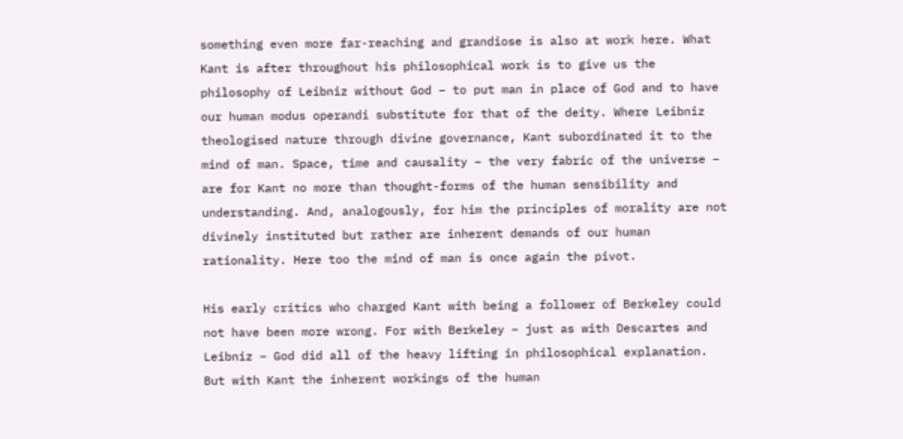something even more far-reaching and grandiose is also at work here. What Kant is after throughout his philosophical work is to give us the philosophy of Leibniz without God – to put man in place of God and to have our human modus operandi substitute for that of the deity. Where Leibniz theologised nature through divine governance, Kant subordinated it to the mind of man. Space, time and causality – the very fabric of the universe – are for Kant no more than thought-forms of the human sensibility and understanding. And, analogously, for him the principles of morality are not divinely instituted but rather are inherent demands of our human rationality. Here too the mind of man is once again the pivot.

His early critics who charged Kant with being a follower of Berkeley could not have been more wrong. For with Berkeley – just as with Descartes and Leibniz – God did all of the heavy lifting in philosophical explanation. But with Kant the inherent workings of the human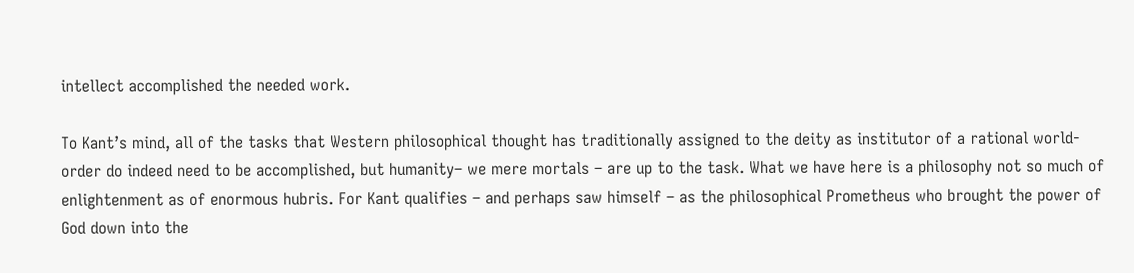intellect accomplished the needed work.

To Kant’s mind, all of the tasks that Western philosophical thought has traditionally assigned to the deity as institutor of a rational world-order do indeed need to be accomplished, but humanity– we mere mortals – are up to the task. What we have here is a philosophy not so much of enlightenment as of enormous hubris. For Kant qualifies – and perhaps saw himself – as the philosophical Prometheus who brought the power of God down into the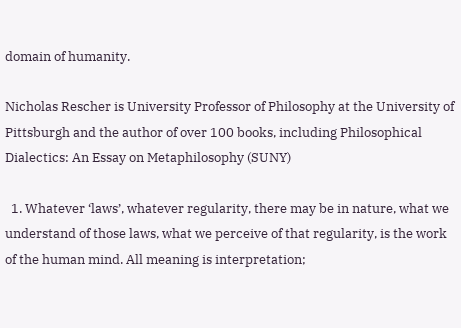domain of humanity.

Nicholas Rescher is University Professor of Philosophy at the University of Pittsburgh and the author of over 100 books, including Philosophical Dialectics: An Essay on Metaphilosophy (SUNY)

  1. Whatever ‘laws’, whatever regularity, there may be in nature, what we understand of those laws, what we perceive of that regularity, is the work of the human mind. All meaning is interpretation;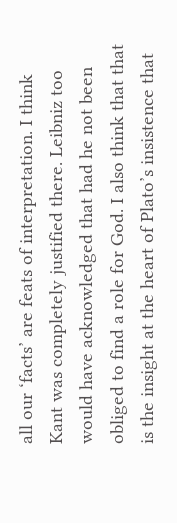all our ‘facts’ are feats of interpretation. I think Kant was completely justified there. Leibniz too would have acknowledged that had he not been obliged to find a role for God. I also think that that is the insight at the heart of Plato’s insistence that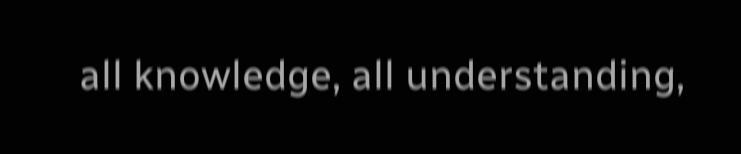all knowledge, all understanding,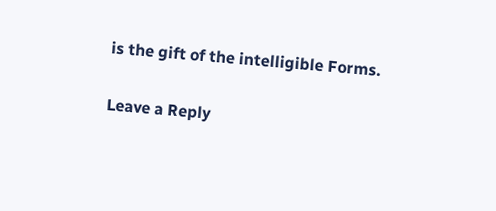is the gift of the intelligible Forms.

Leave a Reply